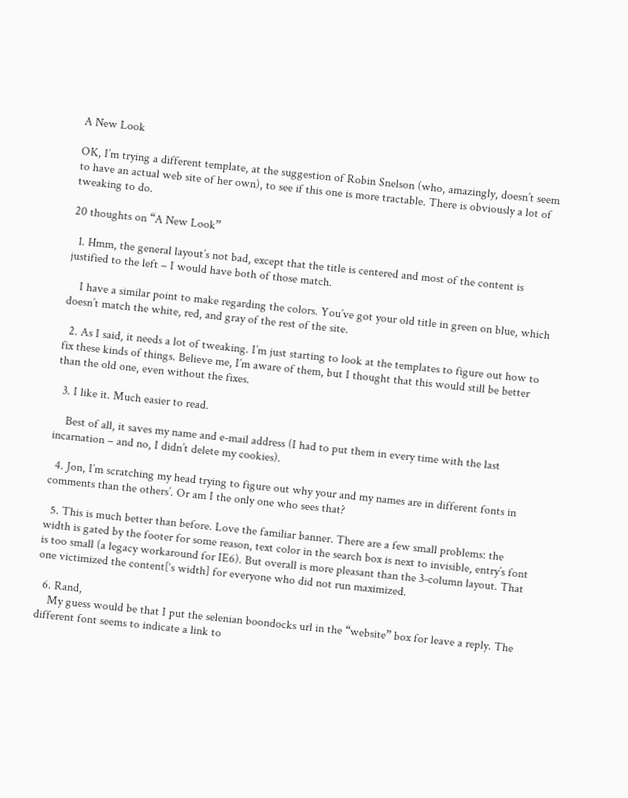A New Look

OK, I’m trying a different template, at the suggestion of Robin Snelson (who, amazingly, doesn’t seem to have an actual web site of her own), to see if this one is more tractable. There is obviously a lot of tweaking to do.

20 thoughts on “A New Look”

  1. Hmm, the general layout’s not bad, except that the title is centered and most of the content is justified to the left – I would have both of those match.

    I have a similar point to make regarding the colors. You’ve got your old title in green on blue, which doesn’t match the white, red, and gray of the rest of the site.

  2. As I said, it needs a lot of tweaking. I’m just starting to look at the templates to figure out how to fix these kinds of things. Believe me, I’m aware of them, but I thought that this would still be better than the old one, even without the fixes.

  3. I like it. Much easier to read.

    Best of all, it saves my name and e-mail address (I had to put them in every time with the last incarnation – and no, I didn’t delete my cookies).

  4. Jon, I’m scratching my head trying to figure out why your and my names are in different fonts in comments than the others’. Or am I the only one who sees that?

  5. This is much better than before. Love the familiar banner. There are a few small problems: the width is gated by the footer for some reason, text color in the search box is next to invisible, entry’s font is too small (a legacy workaround for IE6). But overall is more pleasant than the 3-column layout. That one victimized the content[‘s width] for everyone who did not run maximized.

  6. Rand,
    My guess would be that I put the selenian boondocks url in the “website” box for leave a reply. The different font seems to indicate a link to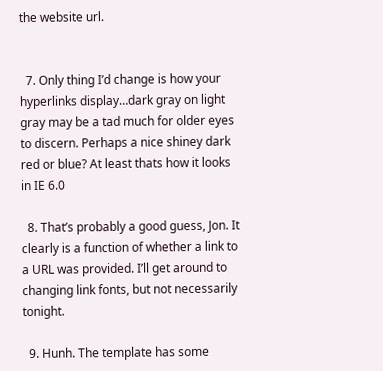the website url.


  7. Only thing I’d change is how your hyperlinks display…dark gray on light gray may be a tad much for older eyes to discern. Perhaps a nice shiney dark red or blue? At least thats how it looks in IE 6.0

  8. That’s probably a good guess, Jon. It clearly is a function of whether a link to a URL was provided. I’ll get around to changing link fonts, but not necessarily tonight.

  9. Hunh. The template has some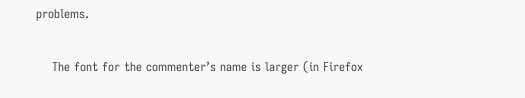problems.

    The font for the commenter’s name is larger (in Firefox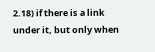2.18) if there is a link under it, but only when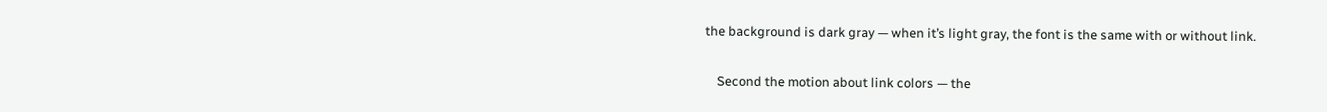the background is dark gray — when it’s light gray, the font is the same with or without link.

    Second the motion about link colors — the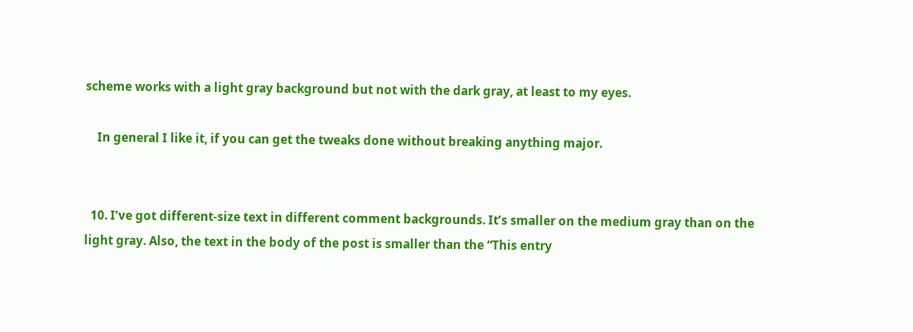scheme works with a light gray background but not with the dark gray, at least to my eyes.

    In general I like it, if you can get the tweaks done without breaking anything major.


  10. I’ve got different-size text in different comment backgrounds. It’s smaller on the medium gray than on the light gray. Also, the text in the body of the post is smaller than the “This entry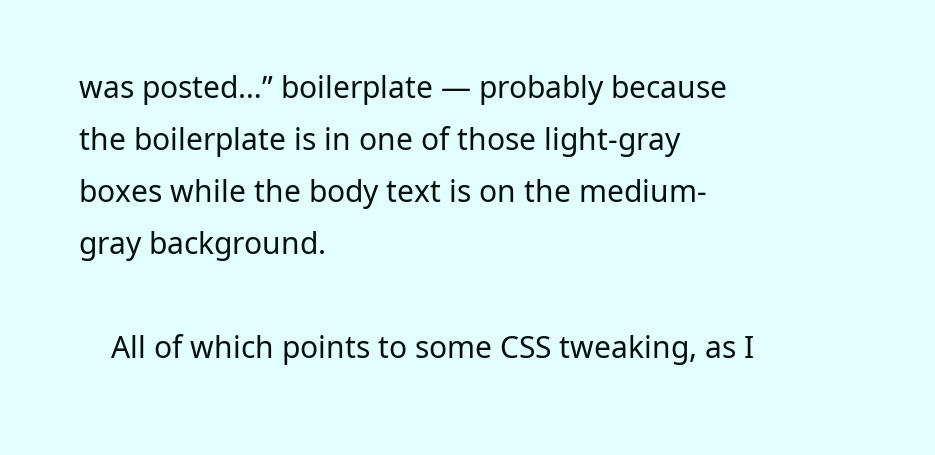was posted…” boilerplate — probably because the boilerplate is in one of those light-gray boxes while the body text is on the medium-gray background.

    All of which points to some CSS tweaking, as I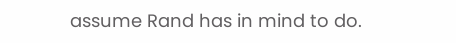assume Rand has in mind to do.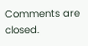Comments are closed.